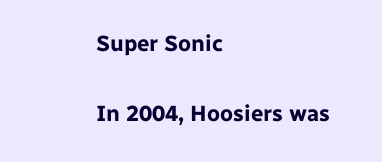Super Sonic

In 2004, Hoosiers was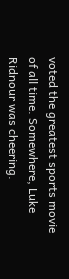voted the greatest sports movie of all time. Somewhere, Luke Ridnour was cheering.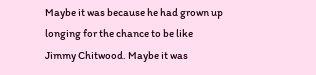Maybe it was because he had grown up longing for the chance to be like Jimmy Chitwood. Maybe it was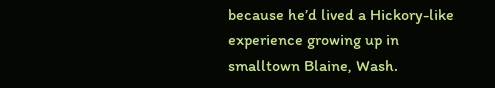because he’d lived a Hickory-like experience growing up in smalltown Blaine, Wash.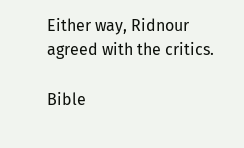Either way, Ridnour agreed with the critics.

Bible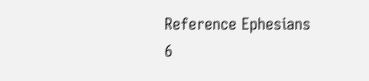Reference Ephesians 6